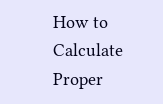How to Calculate Proper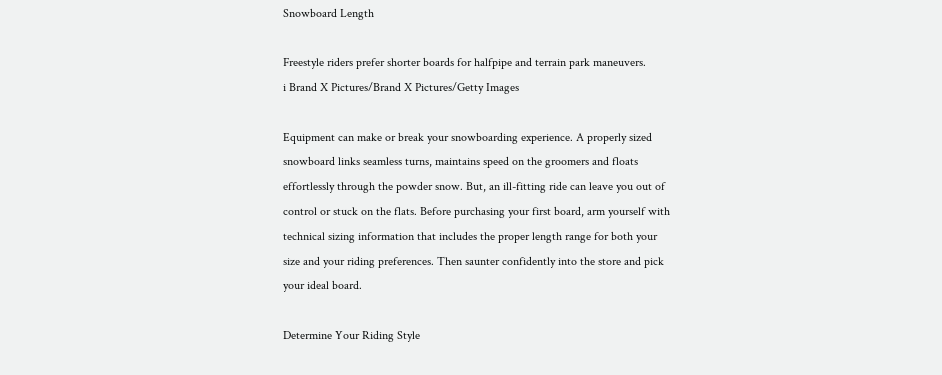Snowboard Length

Freestyle riders prefer shorter boards for halfpipe and terrain park maneuvers.
i Brand X Pictures/Brand X Pictures/Getty Images

Equipment can make or break your snowboarding experience. A properly sized snowboard links seamless turns, maintains speed on the groomers and floats effortlessly through the powder snow. But, an ill-fitting ride can leave you out of control or stuck on the flats. Before purchasing your first board, arm yourself with technical sizing information that includes the proper length range for both your size and your riding preferences. Then saunter confidently into the store and pick your ideal board.

Determine Your Riding Style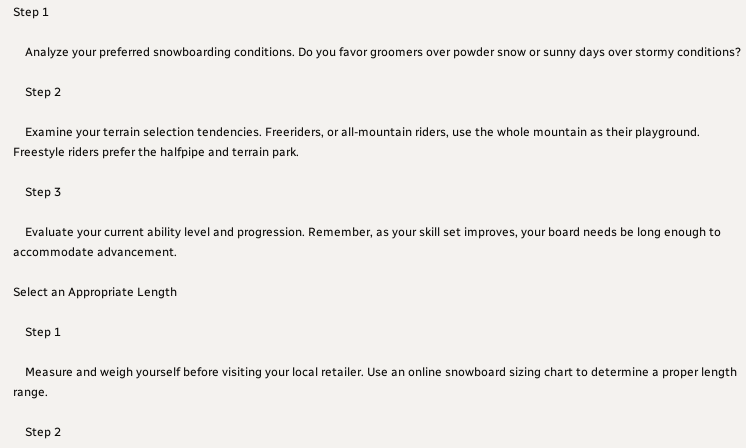Step 1

    Analyze your preferred snowboarding conditions. Do you favor groomers over powder snow or sunny days over stormy conditions?

    Step 2

    Examine your terrain selection tendencies. Freeriders, or all-mountain riders, use the whole mountain as their playground. Freestyle riders prefer the halfpipe and terrain park.

    Step 3

    Evaluate your current ability level and progression. Remember, as your skill set improves, your board needs be long enough to accommodate advancement.

Select an Appropriate Length

    Step 1

    Measure and weigh yourself before visiting your local retailer. Use an online snowboard sizing chart to determine a proper length range.

    Step 2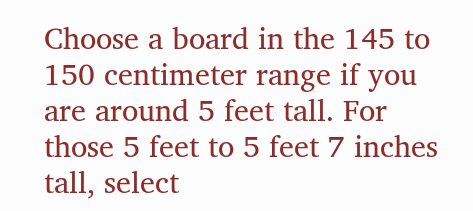Choose a board in the 145 to 150 centimeter range if you are around 5 feet tall. For those 5 feet to 5 feet 7 inches tall, select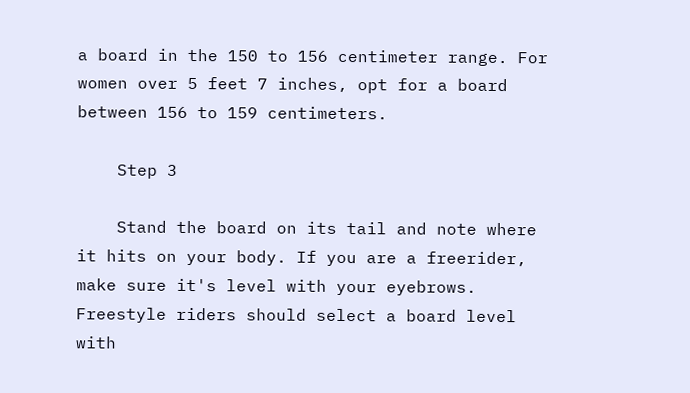a board in the 150 to 156 centimeter range. For women over 5 feet 7 inches, opt for a board between 156 to 159 centimeters.

    Step 3

    Stand the board on its tail and note where it hits on your body. If you are a freerider, make sure it's level with your eyebrows. Freestyle riders should select a board level with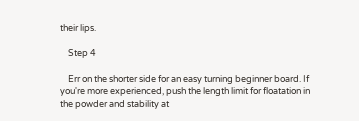their lips.

    Step 4

    Err on the shorter side for an easy turning beginner board. If you're more experienced, push the length limit for floatation in the powder and stability at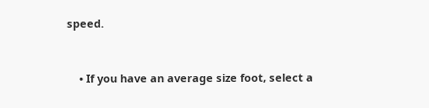speed.


    • If you have an average size foot, select a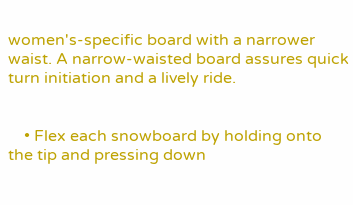women's-specific board with a narrower waist. A narrow-waisted board assures quick turn initiation and a lively ride.


    • Flex each snowboard by holding onto the tip and pressing down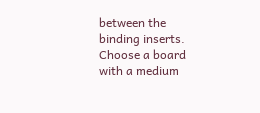between the binding inserts. Choose a board with a medium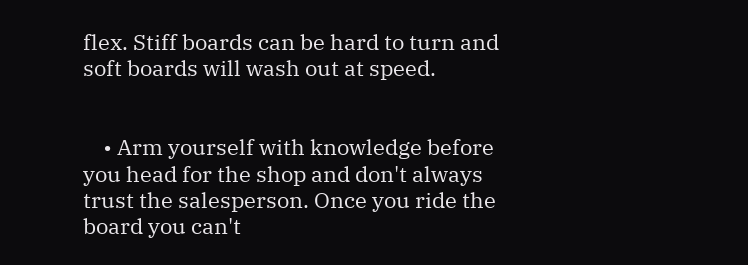flex. Stiff boards can be hard to turn and soft boards will wash out at speed.


    • Arm yourself with knowledge before you head for the shop and don't always trust the salesperson. Once you ride the board you can't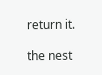return it.

the nest